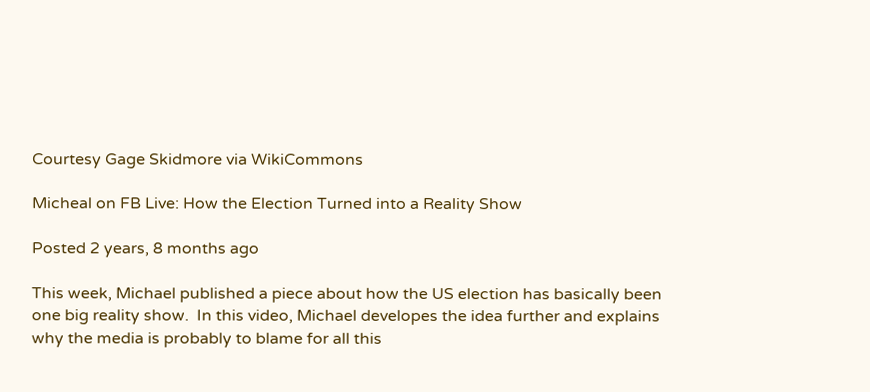Courtesy Gage Skidmore via WikiCommons

Micheal on FB Live: How the Election Turned into a Reality Show

Posted 2 years, 8 months ago

This week, Michael published a piece about how the US election has basically been one big reality show.  In this video, Michael developes the idea further and explains why the media is probably to blame for all this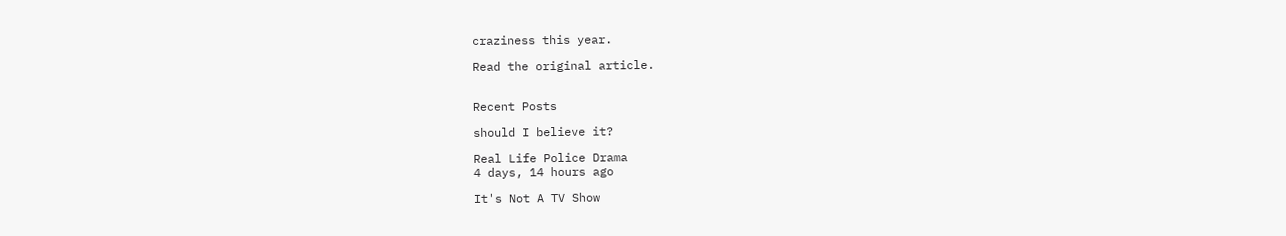craziness this year.

Read the original article.


Recent Posts

should I believe it?

Real Life Police Drama
4 days, 14 hours ago

It's Not A TV Show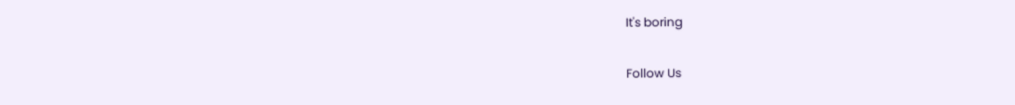It's boring

Follow Us